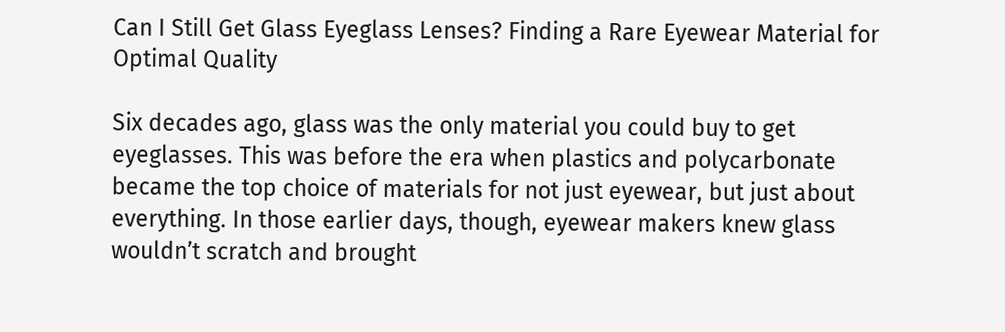Can I Still Get Glass Eyeglass Lenses? Finding a Rare Eyewear Material for Optimal Quality

Six decades ago, glass was the only material you could buy to get eyeglasses. This was before the era when plastics and polycarbonate became the top choice of materials for not just eyewear, but just about everything. In those earlier days, though, eyewear makers knew glass wouldn’t scratch and brought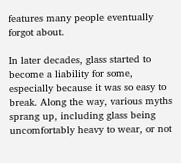features many people eventually forgot about.

In later decades, glass started to become a liability for some, especially because it was so easy to break. Along the way, various myths sprang up, including glass being uncomfortably heavy to wear, or not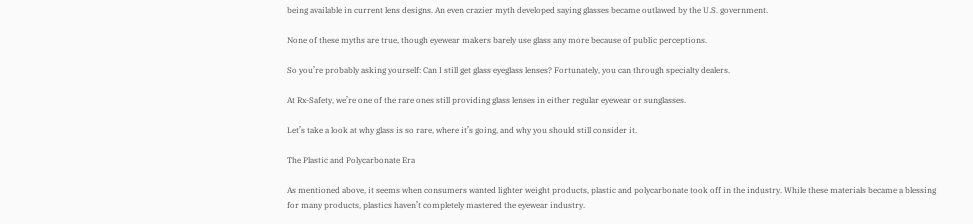being available in current lens designs. An even crazier myth developed saying glasses became outlawed by the U.S. government.

None of these myths are true, though eyewear makers barely use glass any more because of public perceptions.

So you’re probably asking yourself: Can I still get glass eyeglass lenses? Fortunately, you can through specialty dealers.

At Rx-Safety, we’re one of the rare ones still providing glass lenses in either regular eyewear or sunglasses.

Let’s take a look at why glass is so rare, where it’s going, and why you should still consider it.

The Plastic and Polycarbonate Era

As mentioned above, it seems when consumers wanted lighter weight products, plastic and polycarbonate took off in the industry. While these materials became a blessing for many products, plastics haven’t completely mastered the eyewear industry.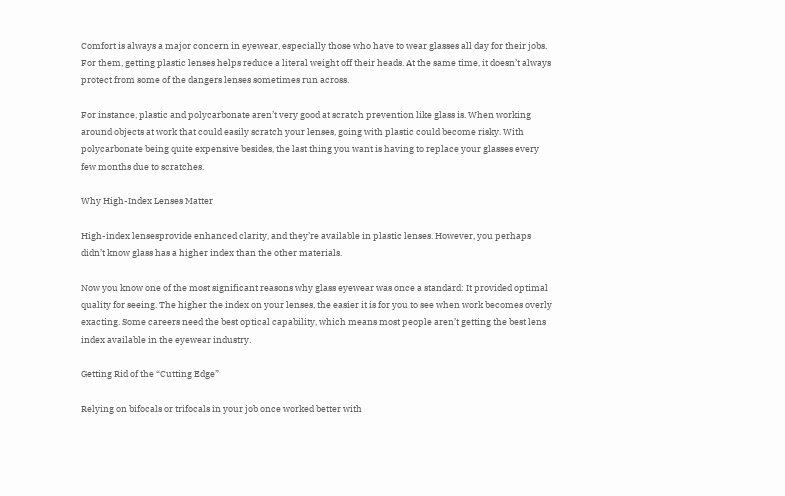Comfort is always a major concern in eyewear, especially those who have to wear glasses all day for their jobs. For them, getting plastic lenses helps reduce a literal weight off their heads. At the same time, it doesn’t always protect from some of the dangers lenses sometimes run across.

For instance, plastic and polycarbonate aren’t very good at scratch prevention like glass is. When working around objects at work that could easily scratch your lenses, going with plastic could become risky. With polycarbonate being quite expensive besides, the last thing you want is having to replace your glasses every few months due to scratches.

Why High-Index Lenses Matter

High-index lensesprovide enhanced clarity, and they’re available in plastic lenses. However, you perhaps didn’t know glass has a higher index than the other materials.

Now you know one of the most significant reasons why glass eyewear was once a standard: It provided optimal quality for seeing. The higher the index on your lenses, the easier it is for you to see when work becomes overly exacting. Some careers need the best optical capability, which means most people aren’t getting the best lens index available in the eyewear industry.

Getting Rid of the “Cutting Edge”

Relying on bifocals or trifocals in your job once worked better with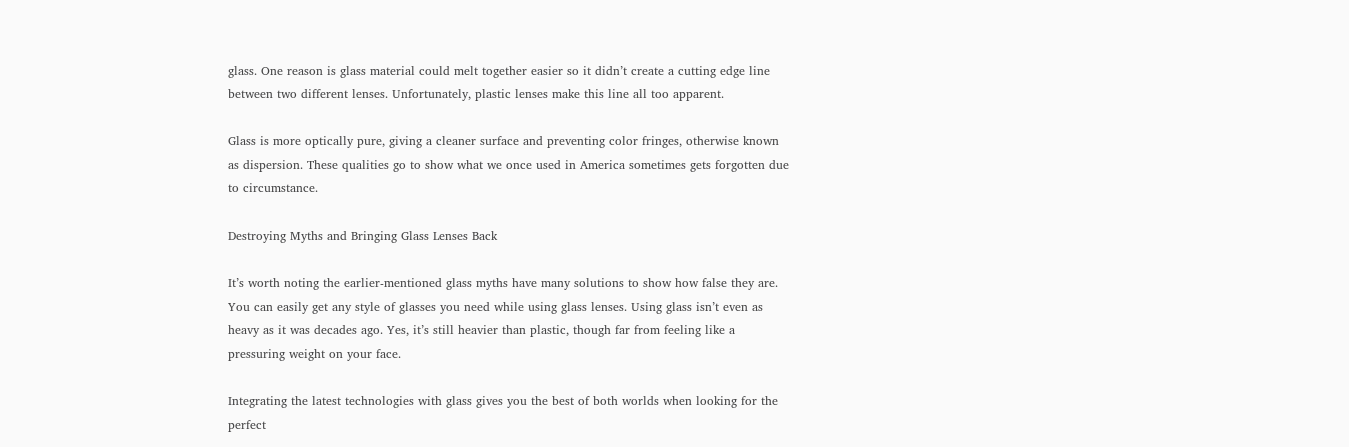glass. One reason is glass material could melt together easier so it didn’t create a cutting edge line between two different lenses. Unfortunately, plastic lenses make this line all too apparent.

Glass is more optically pure, giving a cleaner surface and preventing color fringes, otherwise known as dispersion. These qualities go to show what we once used in America sometimes gets forgotten due to circumstance.

Destroying Myths and Bringing Glass Lenses Back

It’s worth noting the earlier-mentioned glass myths have many solutions to show how false they are. You can easily get any style of glasses you need while using glass lenses. Using glass isn’t even as heavy as it was decades ago. Yes, it’s still heavier than plastic, though far from feeling like a pressuring weight on your face.

Integrating the latest technologies with glass gives you the best of both worlds when looking for the perfect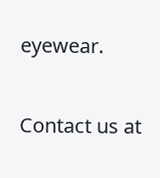eyewear.

Contact us at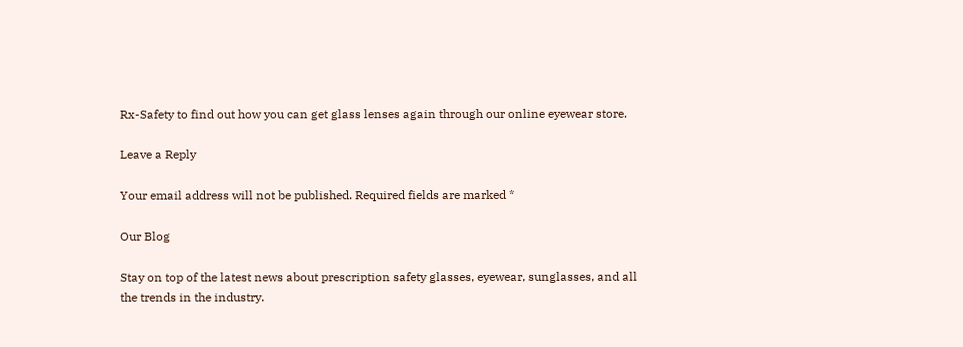Rx-Safety to find out how you can get glass lenses again through our online eyewear store.

Leave a Reply

Your email address will not be published. Required fields are marked *

Our Blog

Stay on top of the latest news about prescription safety glasses, eyewear, sunglasses, and all the trends in the industry.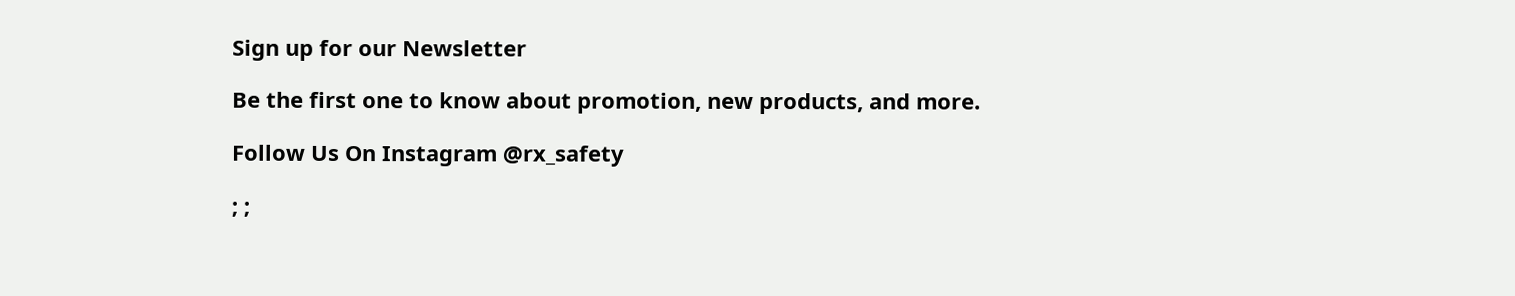Sign up for our Newsletter

Be the first one to know about promotion, new products, and more.

Follow Us On Instagram @rx_safety

; ;